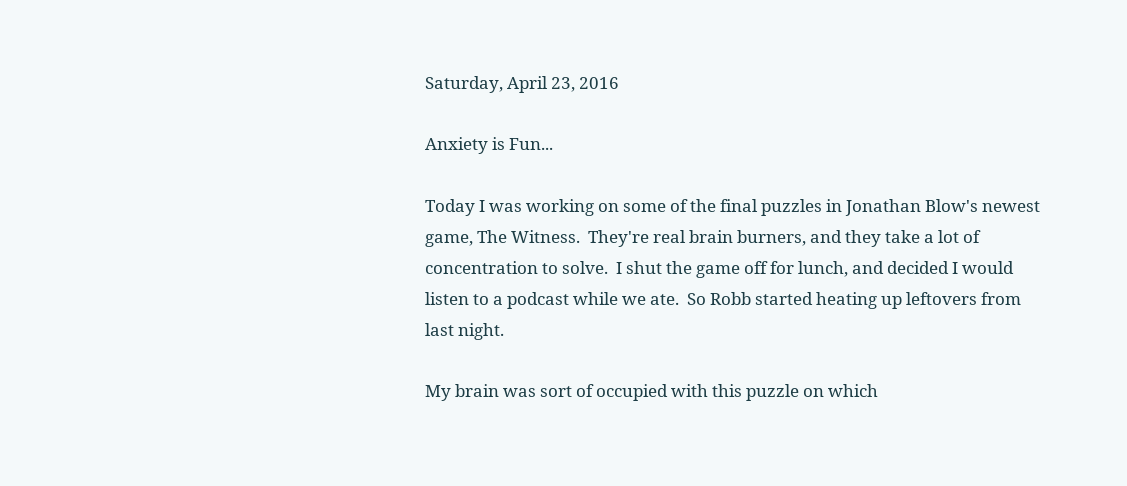Saturday, April 23, 2016

Anxiety is Fun...

Today I was working on some of the final puzzles in Jonathan Blow's newest game, The Witness.  They're real brain burners, and they take a lot of concentration to solve.  I shut the game off for lunch, and decided I would listen to a podcast while we ate.  So Robb started heating up leftovers from last night.

My brain was sort of occupied with this puzzle on which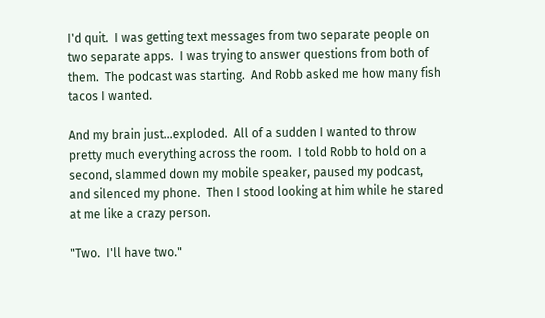I'd quit.  I was getting text messages from two separate people on two separate apps.  I was trying to answer questions from both of them.  The podcast was starting.  And Robb asked me how many fish tacos I wanted.

And my brain just...exploded.  All of a sudden I wanted to throw pretty much everything across the room.  I told Robb to hold on a second, slammed down my mobile speaker, paused my podcast, and silenced my phone.  Then I stood looking at him while he stared at me like a crazy person.

"Two.  I'll have two."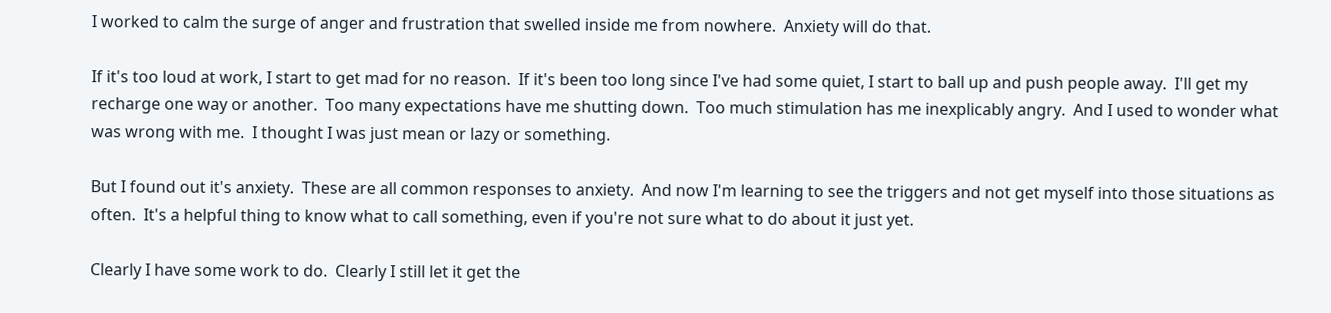I worked to calm the surge of anger and frustration that swelled inside me from nowhere.  Anxiety will do that.

If it's too loud at work, I start to get mad for no reason.  If it's been too long since I've had some quiet, I start to ball up and push people away.  I'll get my recharge one way or another.  Too many expectations have me shutting down.  Too much stimulation has me inexplicably angry.  And I used to wonder what was wrong with me.  I thought I was just mean or lazy or something.

But I found out it's anxiety.  These are all common responses to anxiety.  And now I'm learning to see the triggers and not get myself into those situations as often.  It's a helpful thing to know what to call something, even if you're not sure what to do about it just yet.

Clearly I have some work to do.  Clearly I still let it get the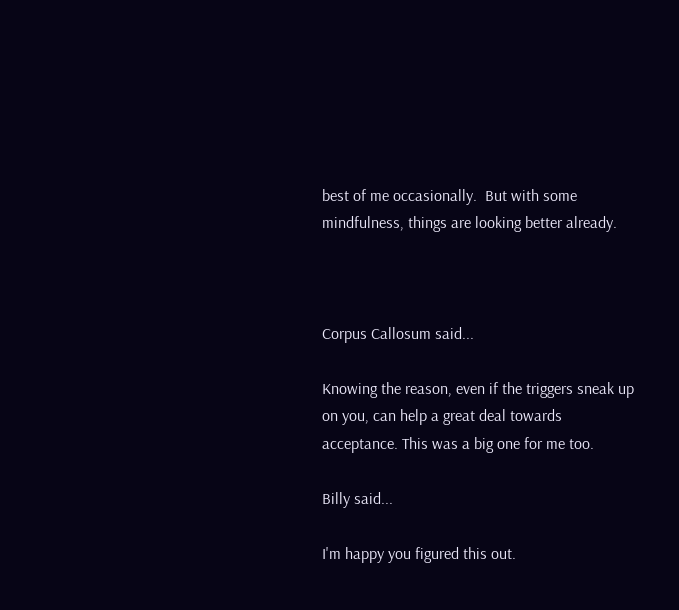best of me occasionally.  But with some mindfulness, things are looking better already.



Corpus Callosum said...

Knowing the reason, even if the triggers sneak up on you, can help a great deal towards acceptance. This was a big one for me too.

Billy said...

I'm happy you figured this out.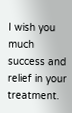I wish you much success and relief in your treatment.